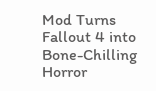Mod Turns Fallout 4 into Bone-Chilling Horror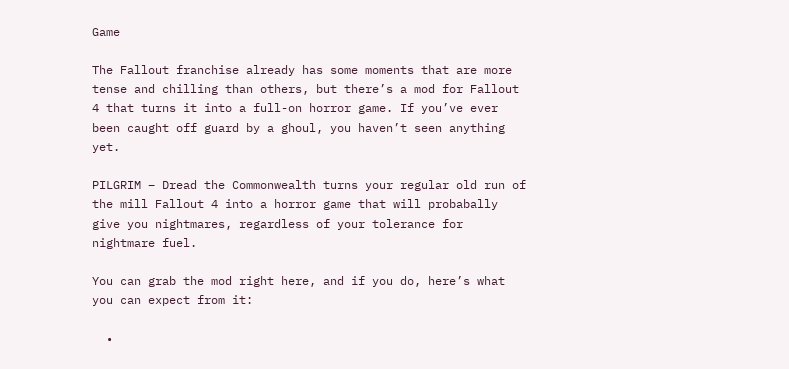Game

The Fallout franchise already has some moments that are more tense and chilling than others, but there’s a mod for Fallout 4 that turns it into a full-on horror game. If you’ve ever been caught off guard by a ghoul, you haven’t seen anything yet.

PILGRIM – Dread the Commonwealth turns your regular old run of the mill Fallout 4 into a horror game that will probabally give you nightmares, regardless of your tolerance for nightmare fuel.

You can grab the mod right here, and if you do, here’s what you can expect from it:

  •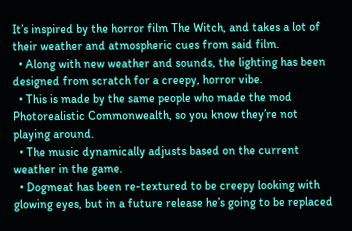It’s inspired by the horror film The Witch, and takes a lot of their weather and atmospheric cues from said film.
  • Along with new weather and sounds, the lighting has been designed from scratch for a creepy, horror vibe.
  • This is made by the same people who made the mod Photorealistic Commonwealth, so you know they’re not playing around.
  • The music dynamically adjusts based on the current weather in the game.
  • Dogmeat has been re-textured to be creepy looking with glowing eyes, but in a future release he’s going to be replaced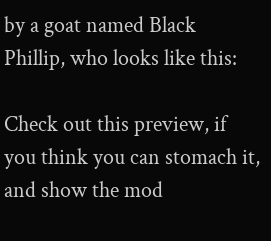by a goat named Black Phillip, who looks like this:

Check out this preview, if you think you can stomach it, and show the mod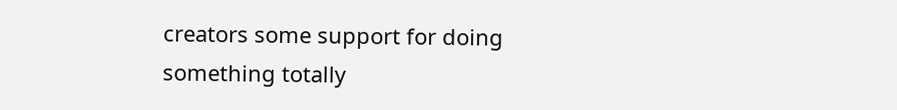creators some support for doing something totally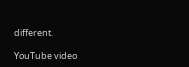different.

YouTube video